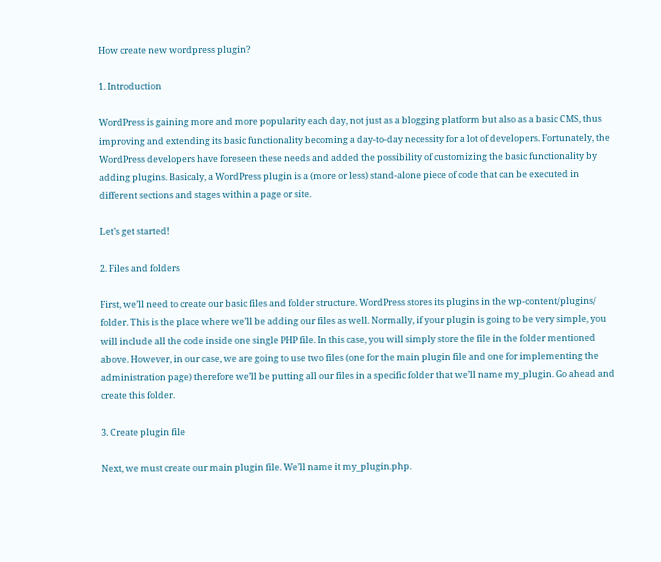How create new wordpress plugin?

1. Introduction

WordPress is gaining more and more popularity each day, not just as a blogging platform but also as a basic CMS, thus improving and extending its basic functionality becoming a day-to-day necessity for a lot of developers. Fortunately, the WordPress developers have foreseen these needs and added the possibility of customizing the basic functionality by adding plugins. Basicaly, a WordPress plugin is a (more or less) stand-alone piece of code that can be executed in different sections and stages within a page or site.

Let’s get started!

2. Files and folders

First, we’ll need to create our basic files and folder structure. WordPress stores its plugins in the wp-content/plugins/ folder. This is the place where we’ll be adding our files as well. Normally, if your plugin is going to be very simple, you will include all the code inside one single PHP file. In this case, you will simply store the file in the folder mentioned above. However, in our case, we are going to use two files (one for the main plugin file and one for implementing the administration page) therefore we’ll be putting all our files in a specific folder that we’ll name my_plugin. Go ahead and create this folder.

3. Create plugin file

Next, we must create our main plugin file. We’ll name it my_plugin.php.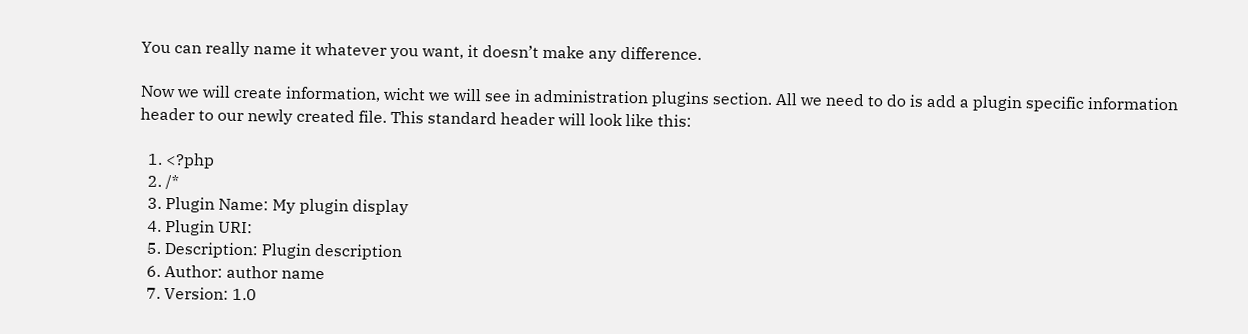You can really name it whatever you want, it doesn’t make any difference.

Now we will create information, wicht we will see in administration plugins section. All we need to do is add a plugin specific information header to our newly created file. This standard header will look like this:

  1. <?php
  2. /*
  3. Plugin Name: My plugin display
  4. Plugin URI:
  5. Description: Plugin description
  6. Author: author name
  7. Version: 1.0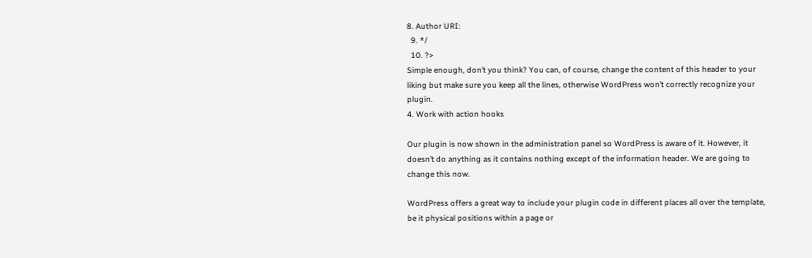8. Author URI:
  9. */
  10. ?>
Simple enough, don’t you think? You can, of course, change the content of this header to your liking but make sure you keep all the lines, otherwise WordPress won’t correctly recognize your plugin.
4. Work with action hooks

Our plugin is now shown in the administration panel so WordPress is aware of it. However, it doesn’t do anything as it contains nothing except of the information header. We are going to change this now.

WordPress offers a great way to include your plugin code in different places all over the template, be it physical positions within a page or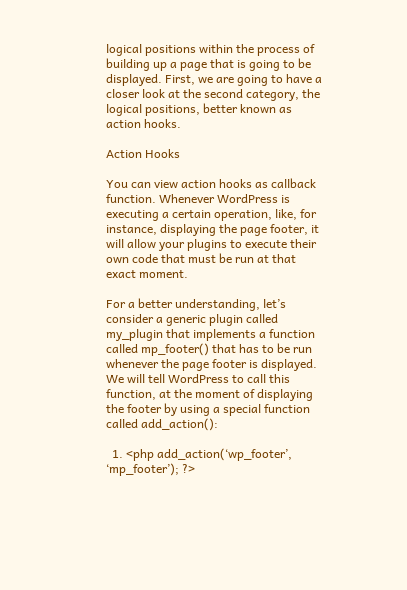logical positions within the process of building up a page that is going to be displayed. First, we are going to have a closer look at the second category, the logical positions, better known as action hooks.

Action Hooks

You can view action hooks as callback function. Whenever WordPress is executing a certain operation, like, for instance, displaying the page footer, it will allow your plugins to execute their own code that must be run at that exact moment.

For a better understanding, let’s consider a generic plugin called my_plugin that implements a function called mp_footer() that has to be run whenever the page footer is displayed. We will tell WordPress to call this function, at the moment of displaying the footer by using a special function called add_action():

  1. <php add_action(‘wp_footer’, ‘mp_footer’); ?>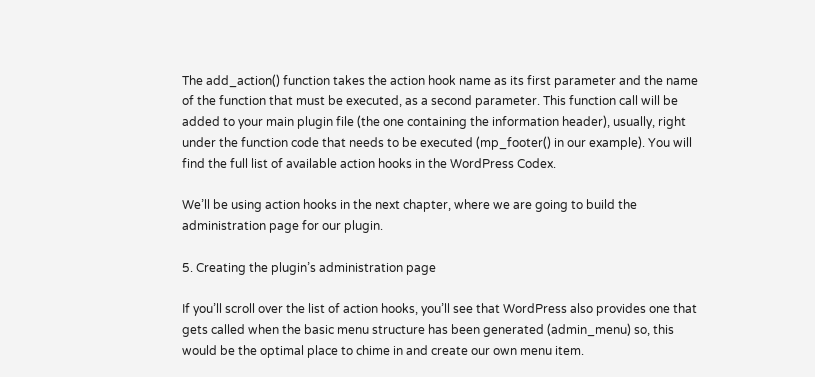The add_action() function takes the action hook name as its first parameter and the name of the function that must be executed, as a second parameter. This function call will be added to your main plugin file (the one containing the information header), usually, right under the function code that needs to be executed (mp_footer() in our example). You will find the full list of available action hooks in the WordPress Codex.

We’ll be using action hooks in the next chapter, where we are going to build the administration page for our plugin.

5. Creating the plugin’s administration page

If you’ll scroll over the list of action hooks, you’ll see that WordPress also provides one that gets called when the basic menu structure has been generated (admin_menu) so, this would be the optimal place to chime in and create our own menu item.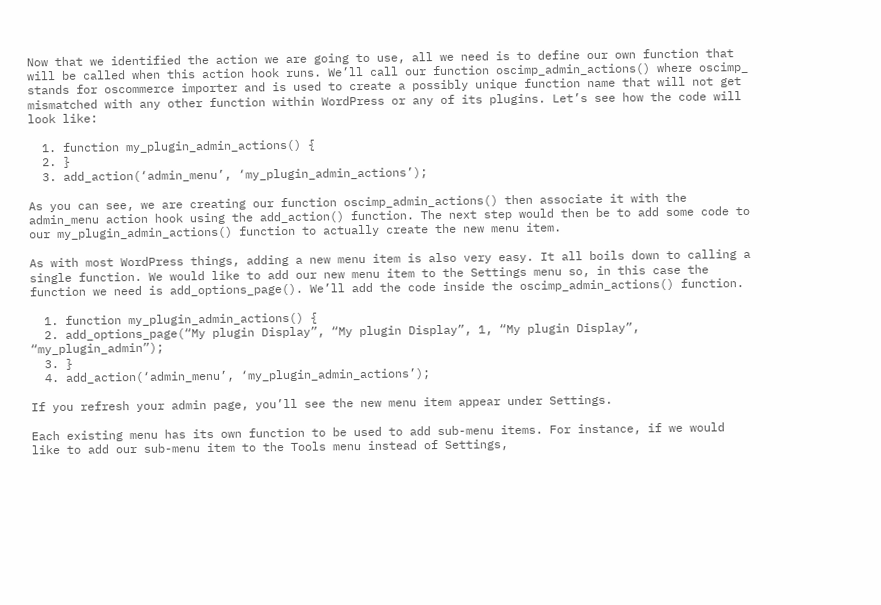Now that we identified the action we are going to use, all we need is to define our own function that will be called when this action hook runs. We’ll call our function oscimp_admin_actions() where oscimp_ stands for oscommerce importer and is used to create a possibly unique function name that will not get mismatched with any other function within WordPress or any of its plugins. Let’s see how the code will look like:

  1. function my_plugin_admin_actions() {
  2. }
  3. add_action(‘admin_menu’, ‘my_plugin_admin_actions’);

As you can see, we are creating our function oscimp_admin_actions() then associate it with the admin_menu action hook using the add_action() function. The next step would then be to add some code to our my_plugin_admin_actions() function to actually create the new menu item.

As with most WordPress things, adding a new menu item is also very easy. It all boils down to calling a single function. We would like to add our new menu item to the Settings menu so, in this case the function we need is add_options_page(). We’ll add the code inside the oscimp_admin_actions() function.

  1. function my_plugin_admin_actions() {
  2. add_options_page(“My plugin Display”, “My plugin Display”, 1, “My plugin Display”, “my_plugin_admin”);
  3. }
  4. add_action(‘admin_menu’, ‘my_plugin_admin_actions’);

If you refresh your admin page, you’ll see the new menu item appear under Settings.

Each existing menu has its own function to be used to add sub-menu items. For instance, if we would like to add our sub-menu item to the Tools menu instead of Settings,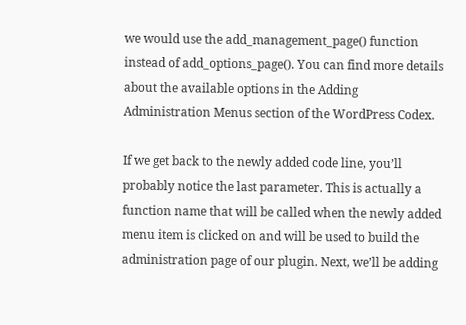we would use the add_management_page() function instead of add_options_page(). You can find more details about the available options in the Adding Administration Menus section of the WordPress Codex.

If we get back to the newly added code line, you’ll probably notice the last parameter. This is actually a function name that will be called when the newly added menu item is clicked on and will be used to build the administration page of our plugin. Next, we’ll be adding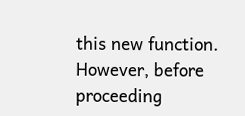this new function. However, before proceeding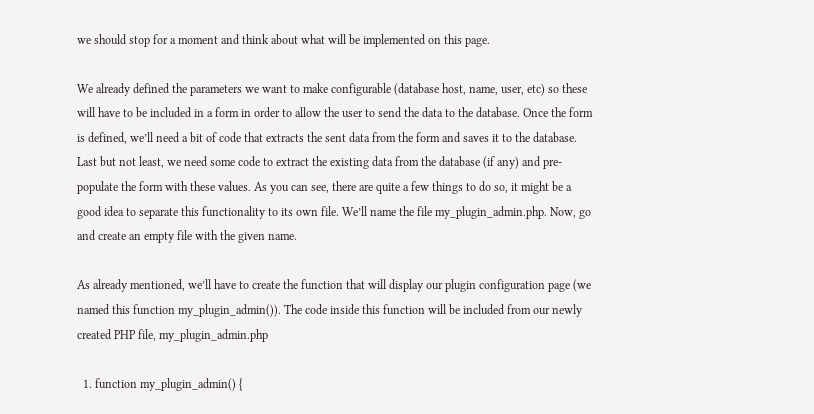we should stop for a moment and think about what will be implemented on this page.

We already defined the parameters we want to make configurable (database host, name, user, etc) so these will have to be included in a form in order to allow the user to send the data to the database. Once the form is defined, we’ll need a bit of code that extracts the sent data from the form and saves it to the database. Last but not least, we need some code to extract the existing data from the database (if any) and pre-populate the form with these values. As you can see, there are quite a few things to do so, it might be a good idea to separate this functionality to its own file. We’ll name the file my_plugin_admin.php. Now, go and create an empty file with the given name.

As already mentioned, we’ll have to create the function that will display our plugin configuration page (we named this function my_plugin_admin()). The code inside this function will be included from our newly created PHP file, my_plugin_admin.php

  1. function my_plugin_admin() {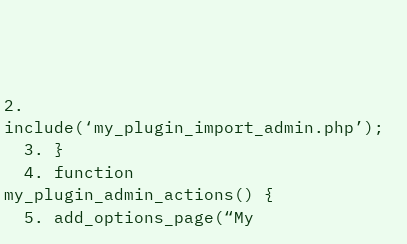2. include(‘my_plugin_import_admin.php’);
  3. }
  4. function my_plugin_admin_actions() {
  5. add_options_page(“My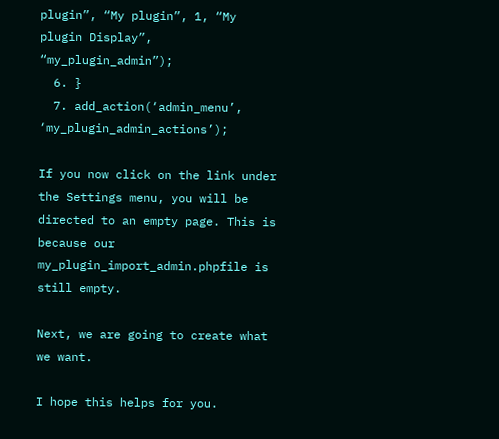plugin”, “My plugin”, 1, “My plugin Display”, “my_plugin_admin”);
  6. }
  7. add_action(‘admin_menu’, ‘my_plugin_admin_actions’);

If you now click on the link under the Settings menu, you will be directed to an empty page. This is because our my_plugin_import_admin.phpfile is still empty.

Next, we are going to create what we want.

I hope this helps for you.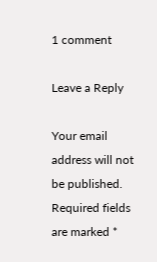1 comment

Leave a Reply

Your email address will not be published. Required fields are marked *